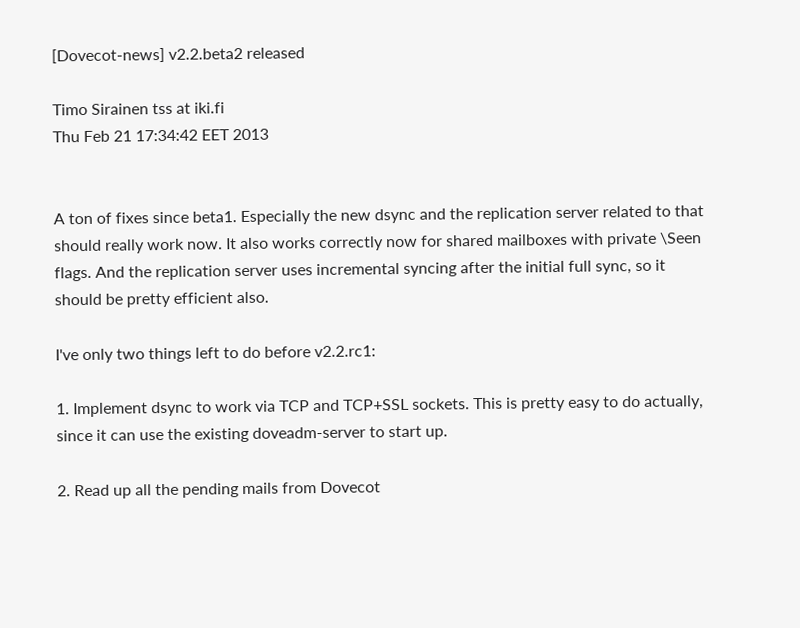[Dovecot-news] v2.2.beta2 released

Timo Sirainen tss at iki.fi
Thu Feb 21 17:34:42 EET 2013


A ton of fixes since beta1. Especially the new dsync and the replication server related to that should really work now. It also works correctly now for shared mailboxes with private \Seen flags. And the replication server uses incremental syncing after the initial full sync, so it should be pretty efficient also.

I've only two things left to do before v2.2.rc1:

1. Implement dsync to work via TCP and TCP+SSL sockets. This is pretty easy to do actually, since it can use the existing doveadm-server to start up.

2. Read up all the pending mails from Dovecot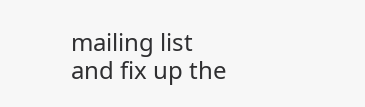mailing list and fix up the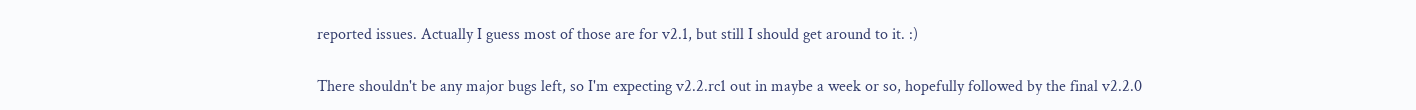reported issues. Actually I guess most of those are for v2.1, but still I should get around to it. :)

There shouldn't be any major bugs left, so I'm expecting v2.2.rc1 out in maybe a week or so, hopefully followed by the final v2.2.0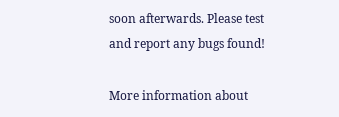soon afterwards. Please test and report any bugs found!

More information about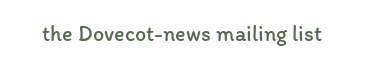the Dovecot-news mailing list